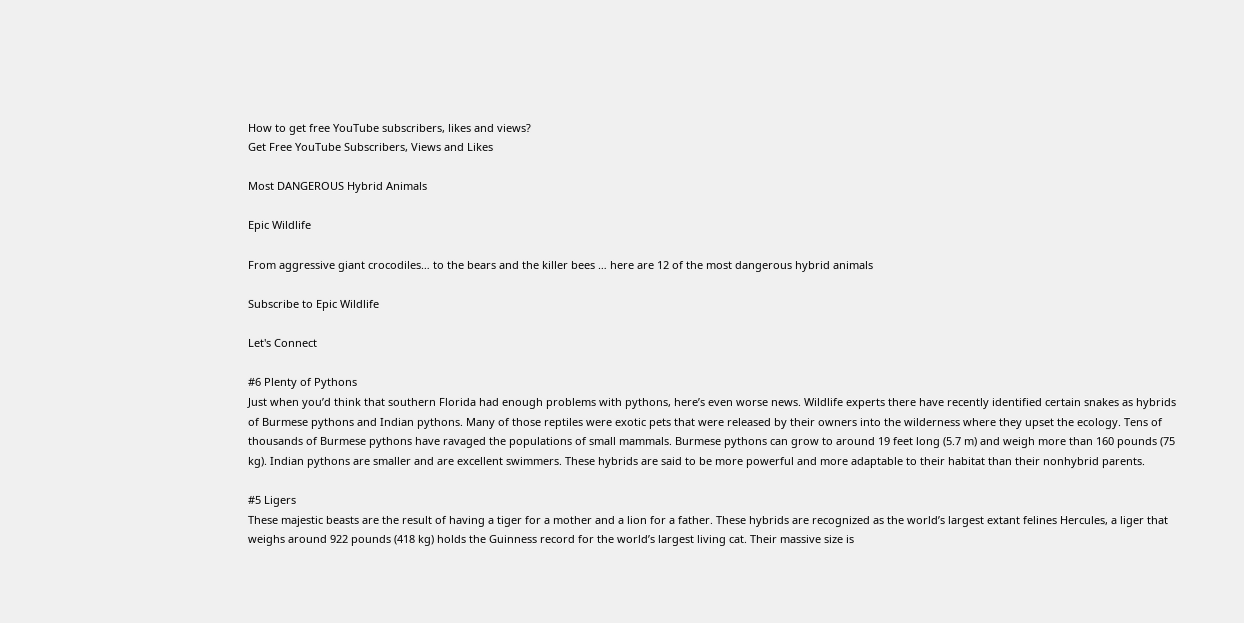How to get free YouTube subscribers, likes and views?
Get Free YouTube Subscribers, Views and Likes

Most DANGEROUS Hybrid Animals

Epic Wildlife

From aggressive giant crocodiles… to the bears and the killer bees … here are 12 of the most dangerous hybrid animals

Subscribe to Epic Wildlife

Let's Connect

#6 Plenty of Pythons
Just when you’d think that southern Florida had enough problems with pythons, here’s even worse news. Wildlife experts there have recently identified certain snakes as hybrids of Burmese pythons and Indian pythons. Many of those reptiles were exotic pets that were released by their owners into the wilderness where they upset the ecology. Tens of thousands of Burmese pythons have ravaged the populations of small mammals. Burmese pythons can grow to around 19 feet long (5.7 m) and weigh more than 160 pounds (75 kg). Indian pythons are smaller and are excellent swimmers. These hybrids are said to be more powerful and more adaptable to their habitat than their nonhybrid parents.

#5 Ligers
These majestic beasts are the result of having a tiger for a mother and a lion for a father. These hybrids are recognized as the world’s largest extant felines Hercules, a liger that weighs around 922 pounds (418 kg) holds the Guinness record for the world’s largest living cat. Their massive size is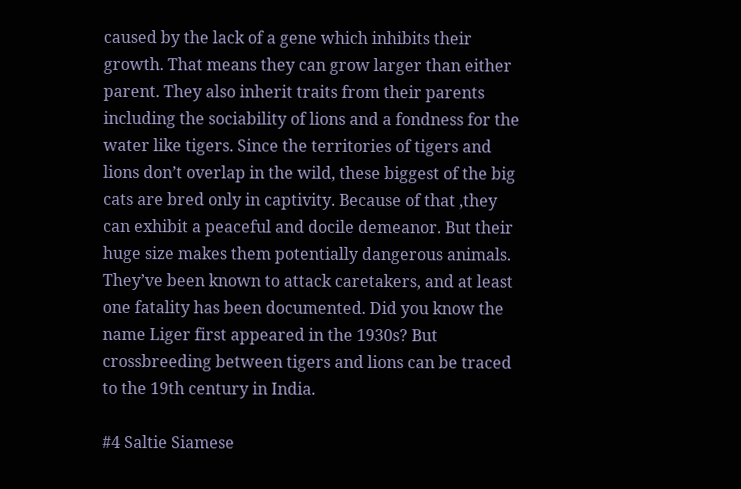caused by the lack of a gene which inhibits their growth. That means they can grow larger than either parent. They also inherit traits from their parents including the sociability of lions and a fondness for the water like tigers. Since the territories of tigers and lions don’t overlap in the wild, these biggest of the big cats are bred only in captivity. Because of that ,they can exhibit a peaceful and docile demeanor. But their huge size makes them potentially dangerous animals. They’ve been known to attack caretakers, and at least one fatality has been documented. Did you know the name Liger first appeared in the 1930s? But crossbreeding between tigers and lions can be traced to the 19th century in India.

#4 Saltie Siamese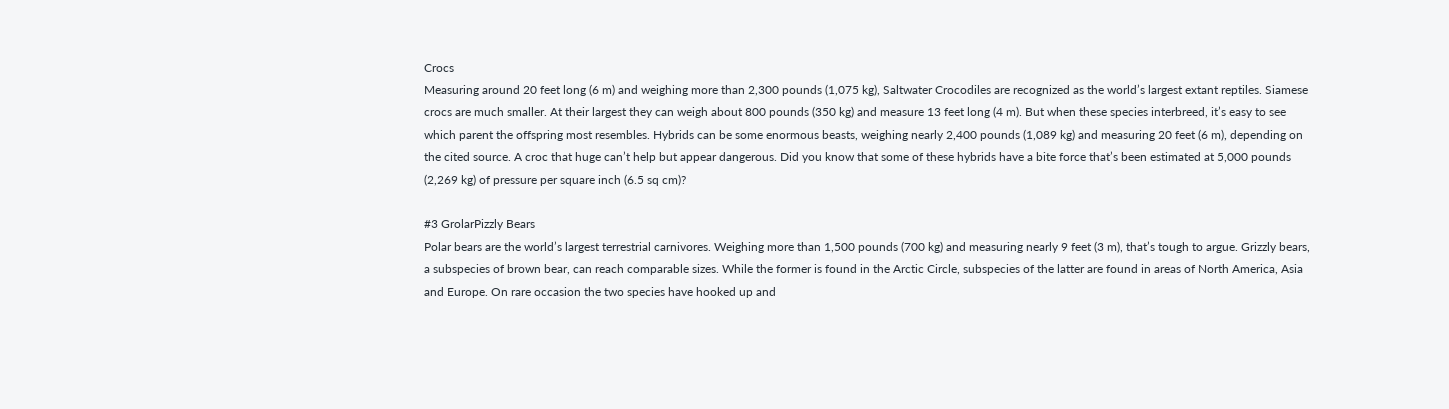Crocs
Measuring around 20 feet long (6 m) and weighing more than 2,300 pounds (1,075 kg), Saltwater Crocodiles are recognized as the world’s largest extant reptiles. Siamese crocs are much smaller. At their largest they can weigh about 800 pounds (350 kg) and measure 13 feet long (4 m). But when these species interbreed, it’s easy to see which parent the offspring most resembles. Hybrids can be some enormous beasts, weighing nearly 2,400 pounds (1,089 kg) and measuring 20 feet (6 m), depending on the cited source. A croc that huge can’t help but appear dangerous. Did you know that some of these hybrids have a bite force that’s been estimated at 5,000 pounds (2,269 kg) of pressure per square inch (6.5 sq cm)?

#3 GrolarPizzly Bears
Polar bears are the world’s largest terrestrial carnivores. Weighing more than 1,500 pounds (700 kg) and measuring nearly 9 feet (3 m), that’s tough to argue. Grizzly bears, a subspecies of brown bear, can reach comparable sizes. While the former is found in the Arctic Circle, subspecies of the latter are found in areas of North America, Asia and Europe. On rare occasion the two species have hooked up and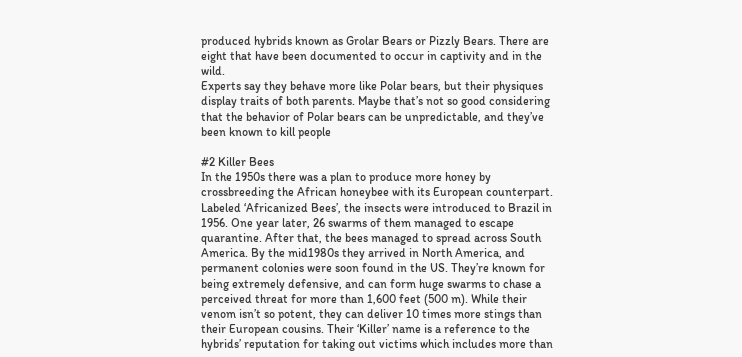produced hybrids known as Grolar Bears or Pizzly Bears. There are eight that have been documented to occur in captivity and in the wild.
Experts say they behave more like Polar bears, but their physiques display traits of both parents. Maybe that’s not so good considering that the behavior of Polar bears can be unpredictable, and they’ve been known to kill people

#2 Killer Bees
In the 1950s there was a plan to produce more honey by crossbreeding the African honeybee with its European counterpart. Labeled ‘Africanized Bees’, the insects were introduced to Brazil in 1956. One year later, 26 swarms of them managed to escape quarantine. After that, the bees managed to spread across South America. By the mid1980s they arrived in North America, and permanent colonies were soon found in the US. They’re known for being extremely defensive, and can form huge swarms to chase a perceived threat for more than 1,600 feet (500 m). While their venom isn’t so potent, they can deliver 10 times more stings than their European cousins. Their ‘Killer’ name is a reference to the hybrids’ reputation for taking out victims which includes more than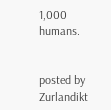1,000 humans.


posted by Zurlandikt